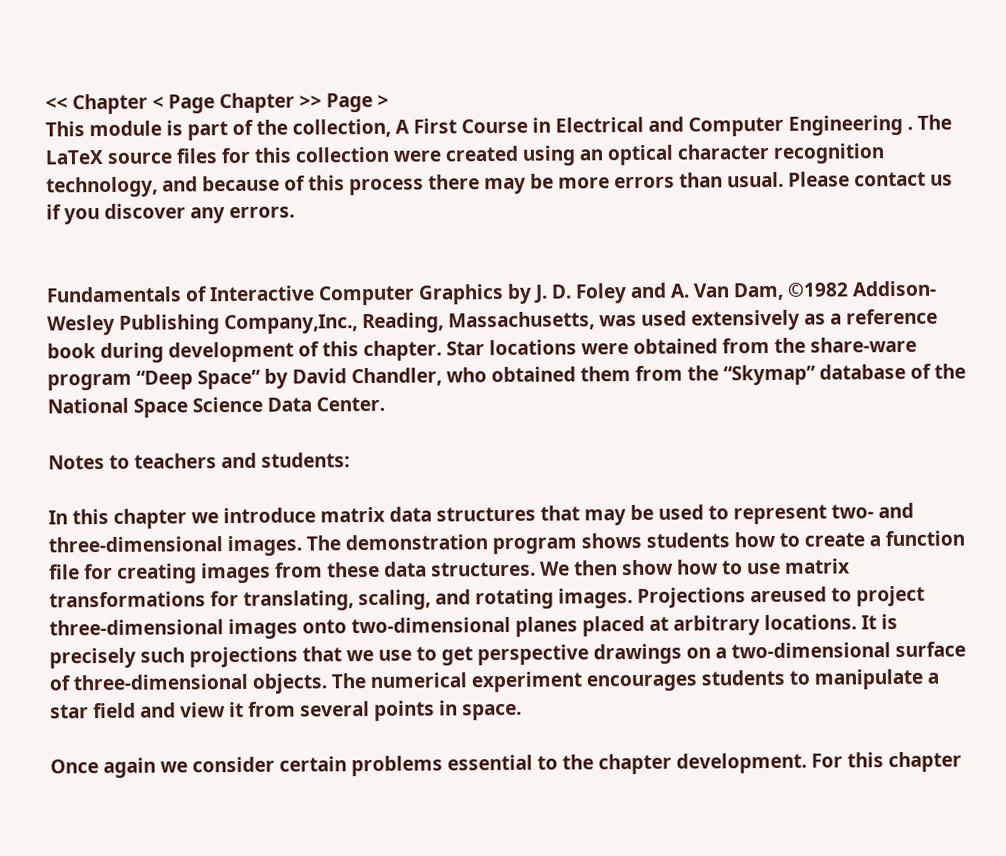<< Chapter < Page Chapter >> Page >
This module is part of the collection, A First Course in Electrical and Computer Engineering . The LaTeX source files for this collection were created using an optical character recognition technology, and because of this process there may be more errors than usual. Please contact us if you discover any errors.


Fundamentals of Interactive Computer Graphics by J. D. Foley and A. Van Dam, ©1982 Addison-Wesley Publishing Company,Inc., Reading, Massachusetts, was used extensively as a reference book during development of this chapter. Star locations were obtained from the share-ware program “Deep Space” by David Chandler, who obtained them from the “Skymap” database of the National Space Science Data Center.

Notes to teachers and students:

In this chapter we introduce matrix data structures that may be used to represent two- and three-dimensional images. The demonstration program shows students how to create a function file for creating images from these data structures. We then show how to use matrix transformations for translating, scaling, and rotating images. Projections areused to project three-dimensional images onto two-dimensional planes placed at arbitrary locations. It is precisely such projections that we use to get perspective drawings on a two-dimensional surface of three-dimensional objects. The numerical experiment encourages students to manipulate a star field and view it from several points in space.

Once again we consider certain problems essential to the chapter development. For this chapter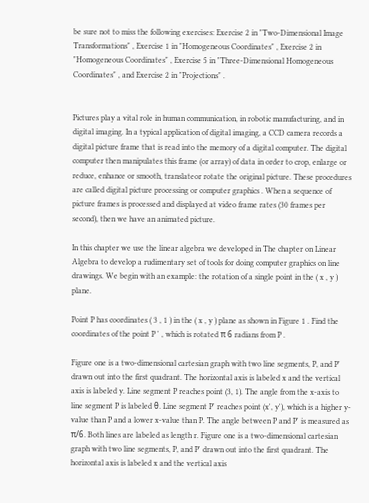be sure not to miss the following exercises: Exercise 2 in "Two-Dimensional Image Transformations" , Exercise 1 in "Homogeneous Coordinates" , Exercise 2 in "Homogeneous Coordinates" , Exercise 5 in "Three-Dimensional Homogeneous Coordinates" , and Exercise 2 in "Projections" .


Pictures play a vital role in human communication, in robotic manufacturing, and in digital imaging. In a typical application of digital imaging, a CCD camera records a digital picture frame that is read into the memory of a digital computer. The digital computer then manipulates this frame (or array) of data in order to crop, enlarge or reduce, enhance or smooth, translateor rotate the original picture. These procedures are called digital picture processing or computer graphics . When a sequence of picture frames is processed and displayed at video frame rates (30 frames per second), then we have an animated picture.

In this chapter we use the linear algebra we developed in The chapter on Linear Algebra to develop a rudimentary set of tools for doing computer graphics on line drawings. We begin with an example: the rotation of a single point in the ( x , y ) plane.

Point P has coordinates ( 3 , 1 ) in the ( x , y ) plane as shown in Figure 1 . Find the coordinates of the point P ' , which is rotated π 6 radians from P .

Figure one is a two-dimensional cartesian graph with two line segments, P, and P' drawn out into the first quadrant. The horizontal axis is labeled x and the vertical axis is labeled y. Line segment P reaches point (3, 1). The angle from the x-axis to line segment P is labeled θ. Line segment P' reaches point (x', y'), which is a higher y-value than P and a lower x-value than P. The angle between P and P' is measured as π/6. Both lines are labeled as length r. Figure one is a two-dimensional cartesian graph with two line segments, P, and P' drawn out into the first quadrant. The horizontal axis is labeled x and the vertical axis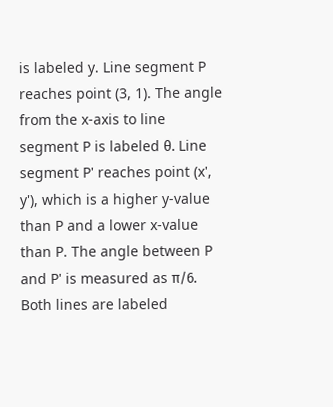is labeled y. Line segment P reaches point (3, 1). The angle from the x-axis to line segment P is labeled θ. Line segment P' reaches point (x', y'), which is a higher y-value than P and a lower x-value than P. The angle between P and P' is measured as π/6. Both lines are labeled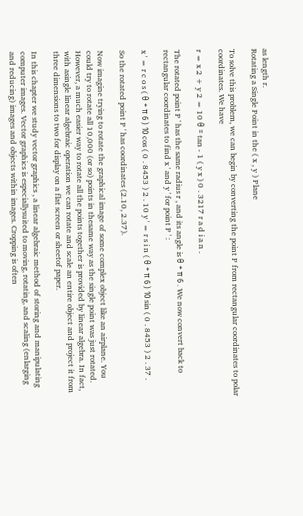as length r.
Rotating a Single Point in the ( x , y ) Plane

To solve this problem, we can begin by converting the point P from rectangular coordinates to polar coordinates. We have

r = x 2 + y 2 = 10 θ = tan - 1 ( y x ) 0 . 3217 r a d i a n .

The rotated point P ' has the same radius r , and its angle is θ + π 6 . We now convert back to rectangular coordinates to find x ' and y ' for point P ' :

x ' = r c o s ( θ + π 6 ) 10 cos ( 0 . 8453 ) 2 . 10 y ' = r s i n ( θ + π 6 ) 10 sin ( 0 . 8453 ) 2 . 37 .

So the rotated point P ' has coordinates (2.10, 2.37).

Now imagine trying to rotate the graphical image of some complex object like an airplane. You could try to rotate all 10,000 (or so) points in thesame way as the single point was just rotated. However, a much easier way to rotate all the points together is provided by linear algebra. In fact, with asingle linear algebraic operation we can rotate and scale an entire object and project it from three dimensions to two for display on a flat screen or sheetof paper.

In this chapter we study vector graphics , a linear algebraic method of storing and manipulating computer images. Vector graphics is especiallysuited to moving, rotating, and scaling (enlarging and reducing) images and objects within images. Cropping is often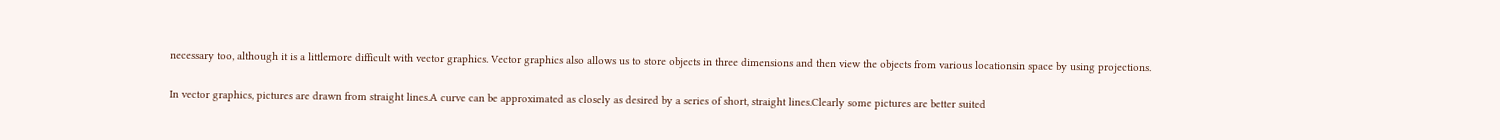necessary too, although it is a littlemore difficult with vector graphics. Vector graphics also allows us to store objects in three dimensions and then view the objects from various locationsin space by using projections.

In vector graphics, pictures are drawn from straight lines.A curve can be approximated as closely as desired by a series of short, straight lines.Clearly some pictures are better suited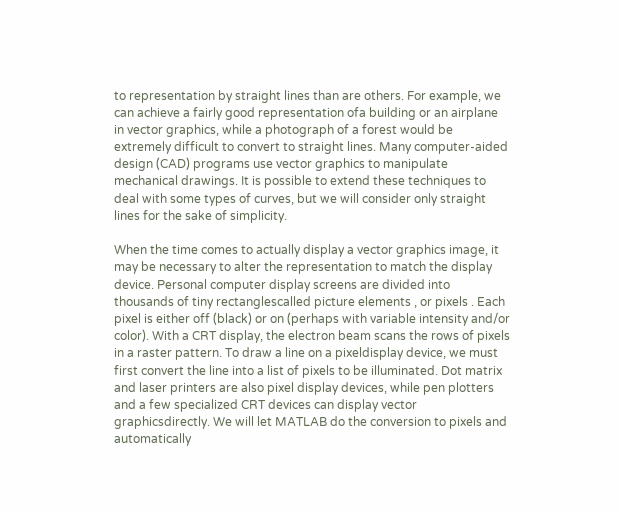to representation by straight lines than are others. For example, we can achieve a fairly good representation ofa building or an airplane in vector graphics, while a photograph of a forest would be extremely difficult to convert to straight lines. Many computer-aided design (CAD) programs use vector graphics to manipulate mechanical drawings. It is possible to extend these techniques to deal with some types of curves, but we will consider only straight lines for the sake of simplicity.

When the time comes to actually display a vector graphics image, it may be necessary to alter the representation to match the display device. Personal computer display screens are divided into thousands of tiny rectanglescalled picture elements , or pixels . Each pixel is either off (black) or on (perhaps with variable intensity and/or color). With a CRT display, the electron beam scans the rows of pixels in a raster pattern. To draw a line on a pixeldisplay device, we must first convert the line into a list of pixels to be illuminated. Dot matrix and laser printers are also pixel display devices, while pen plotters and a few specialized CRT devices can display vector graphicsdirectly. We will let MATLAB do the conversion to pixels and automatically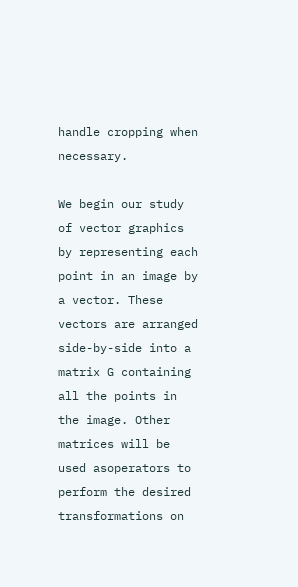handle cropping when necessary.

We begin our study of vector graphics by representing each point in an image by a vector. These vectors are arranged side-by-side into a matrix G containing all the points in the image. Other matrices will be used asoperators to perform the desired transformations on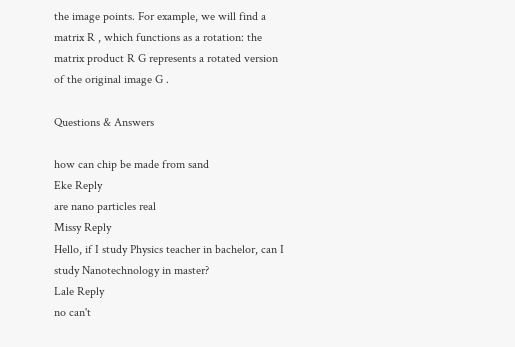the image points. For example, we will find a matrix R , which functions as a rotation: the matrix product R G represents a rotated version of the original image G .

Questions & Answers

how can chip be made from sand
Eke Reply
are nano particles real
Missy Reply
Hello, if I study Physics teacher in bachelor, can I study Nanotechnology in master?
Lale Reply
no can't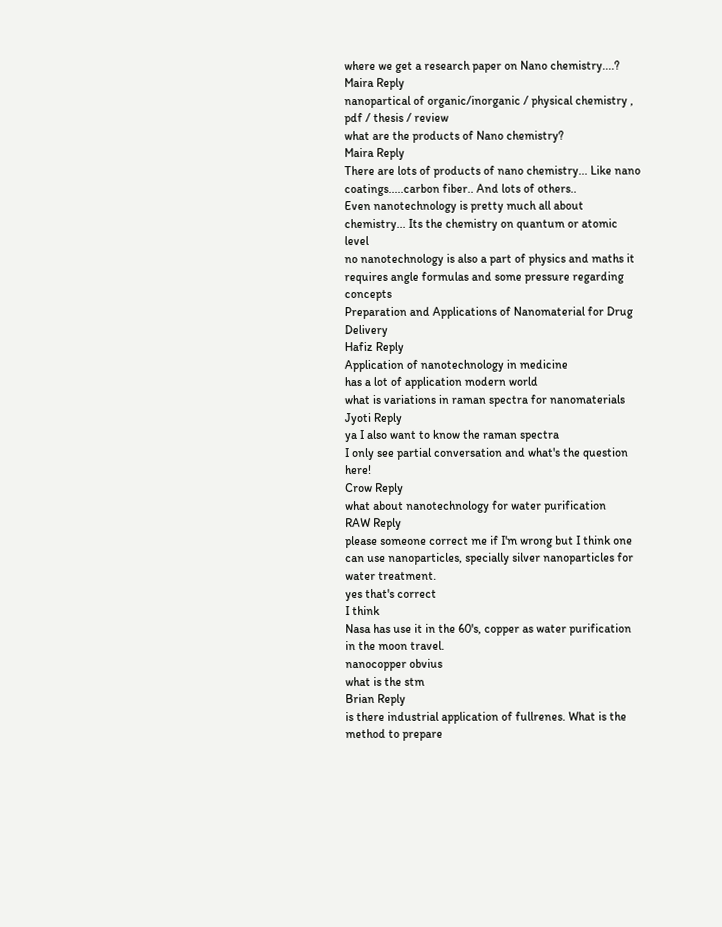where we get a research paper on Nano chemistry....?
Maira Reply
nanopartical of organic/inorganic / physical chemistry , pdf / thesis / review
what are the products of Nano chemistry?
Maira Reply
There are lots of products of nano chemistry... Like nano coatings.....carbon fiber.. And lots of others..
Even nanotechnology is pretty much all about chemistry... Its the chemistry on quantum or atomic level
no nanotechnology is also a part of physics and maths it requires angle formulas and some pressure regarding concepts
Preparation and Applications of Nanomaterial for Drug Delivery
Hafiz Reply
Application of nanotechnology in medicine
has a lot of application modern world
what is variations in raman spectra for nanomaterials
Jyoti Reply
ya I also want to know the raman spectra
I only see partial conversation and what's the question here!
Crow Reply
what about nanotechnology for water purification
RAW Reply
please someone correct me if I'm wrong but I think one can use nanoparticles, specially silver nanoparticles for water treatment.
yes that's correct
I think
Nasa has use it in the 60's, copper as water purification in the moon travel.
nanocopper obvius
what is the stm
Brian Reply
is there industrial application of fullrenes. What is the method to prepare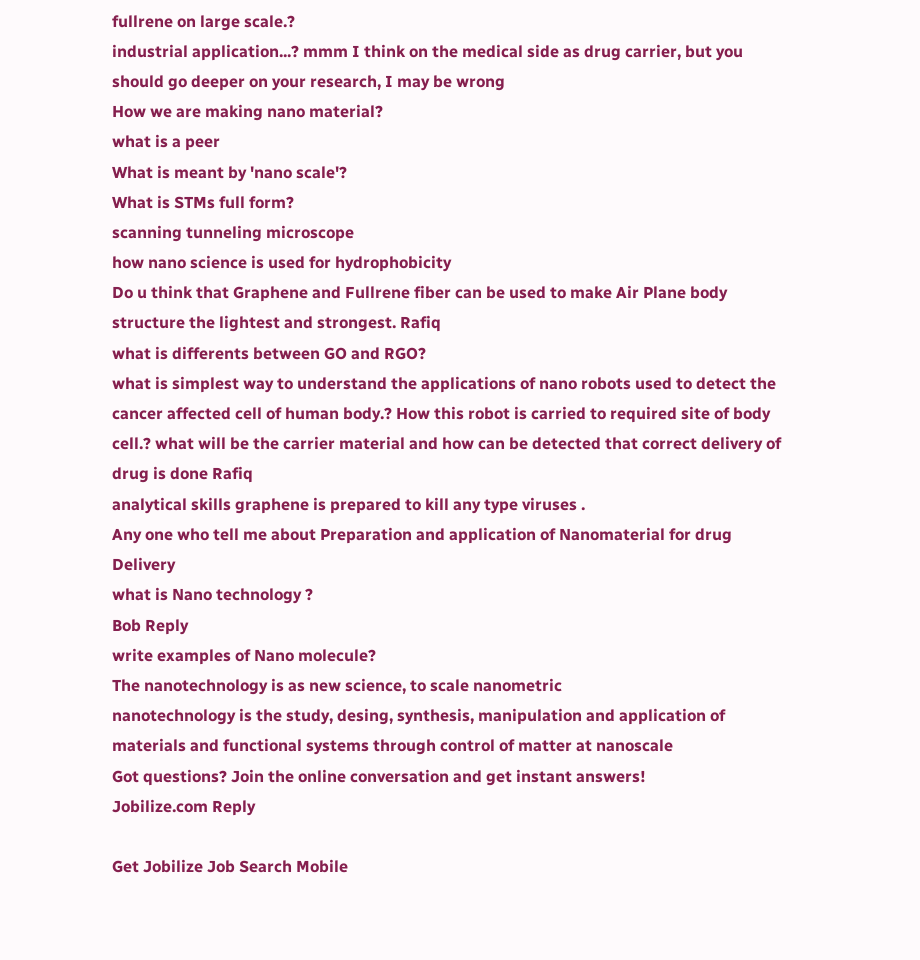fullrene on large scale.?
industrial application...? mmm I think on the medical side as drug carrier, but you should go deeper on your research, I may be wrong
How we are making nano material?
what is a peer
What is meant by 'nano scale'?
What is STMs full form?
scanning tunneling microscope
how nano science is used for hydrophobicity
Do u think that Graphene and Fullrene fiber can be used to make Air Plane body structure the lightest and strongest. Rafiq
what is differents between GO and RGO?
what is simplest way to understand the applications of nano robots used to detect the cancer affected cell of human body.? How this robot is carried to required site of body cell.? what will be the carrier material and how can be detected that correct delivery of drug is done Rafiq
analytical skills graphene is prepared to kill any type viruses .
Any one who tell me about Preparation and application of Nanomaterial for drug Delivery
what is Nano technology ?
Bob Reply
write examples of Nano molecule?
The nanotechnology is as new science, to scale nanometric
nanotechnology is the study, desing, synthesis, manipulation and application of materials and functional systems through control of matter at nanoscale
Got questions? Join the online conversation and get instant answers!
Jobilize.com Reply

Get Jobilize Job Search Mobile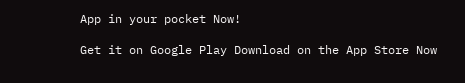App in your pocket Now!

Get it on Google Play Download on the App Store Now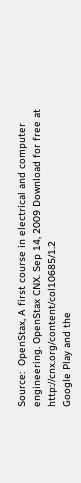Source:  OpenStax, A first course in electrical and computer engineering. OpenStax CNX. Sep 14, 2009 Download for free at http://cnx.org/content/col10685/1.2
Google Play and the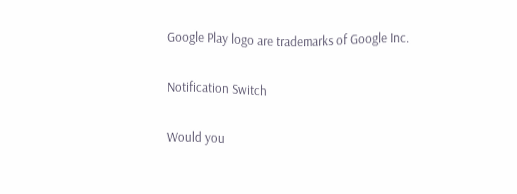Google Play logo are trademarks of Google Inc.

Notification Switch

Would you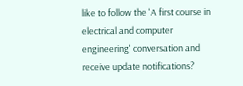like to follow the 'A first course in electrical and computer engineering' conversation and receive update notifications?